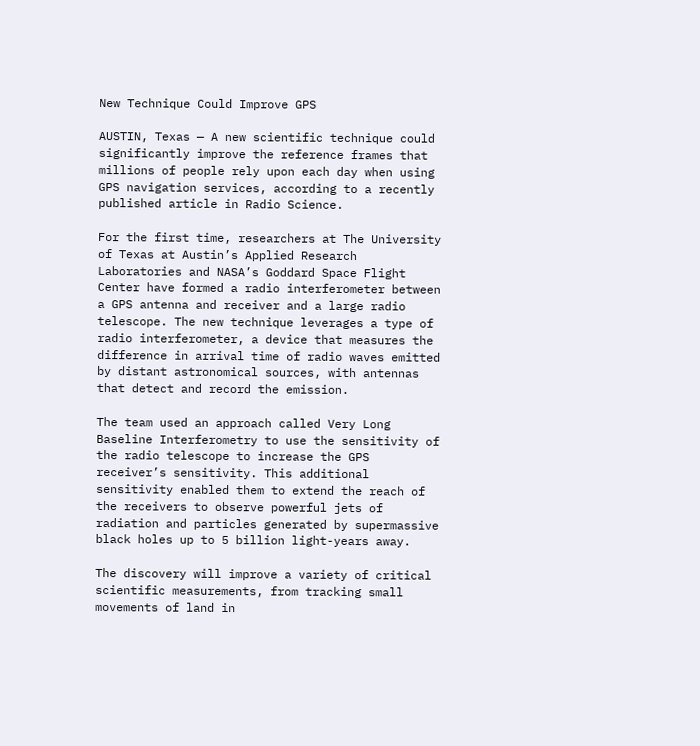New Technique Could Improve GPS

AUSTIN, Texas — A new scientific technique could significantly improve the reference frames that millions of people rely upon each day when using GPS navigation services, according to a recently published article in Radio Science.

For the first time, researchers at The University of Texas at Austin’s Applied Research Laboratories and NASA’s Goddard Space Flight Center have formed a radio interferometer between a GPS antenna and receiver and a large radio telescope. The new technique leverages a type of radio interferometer, a device that measures the difference in arrival time of radio waves emitted by distant astronomical sources, with antennas that detect and record the emission.

The team used an approach called Very Long Baseline Interferometry to use the sensitivity of the radio telescope to increase the GPS receiver’s sensitivity. This additional sensitivity enabled them to extend the reach of the receivers to observe powerful jets of radiation and particles generated by supermassive black holes up to 5 billion light-years away.

The discovery will improve a variety of critical scientific measurements, from tracking small movements of land in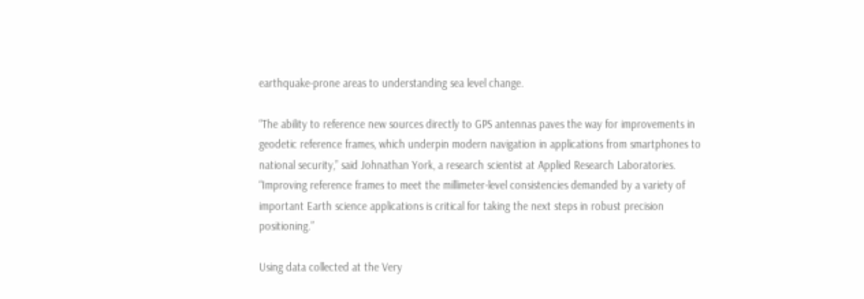earthquake-prone areas to understanding sea level change.

“The ability to reference new sources directly to GPS antennas paves the way for improvements in geodetic reference frames, which underpin modern navigation in applications from smartphones to national security,” said Johnathan York, a research scientist at Applied Research Laboratories. “Improving reference frames to meet the millimeter-level consistencies demanded by a variety of important Earth science applications is critical for taking the next steps in robust precision positioning.”

Using data collected at the Very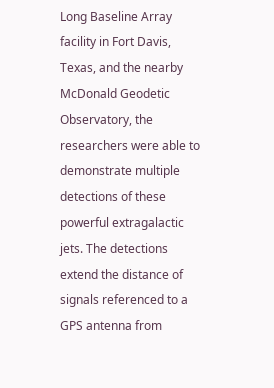Long Baseline Array facility in Fort Davis, Texas, and the nearby McDonald Geodetic Observatory, the researchers were able to demonstrate multiple detections of these powerful extragalactic jets. The detections extend the distance of signals referenced to a GPS antenna from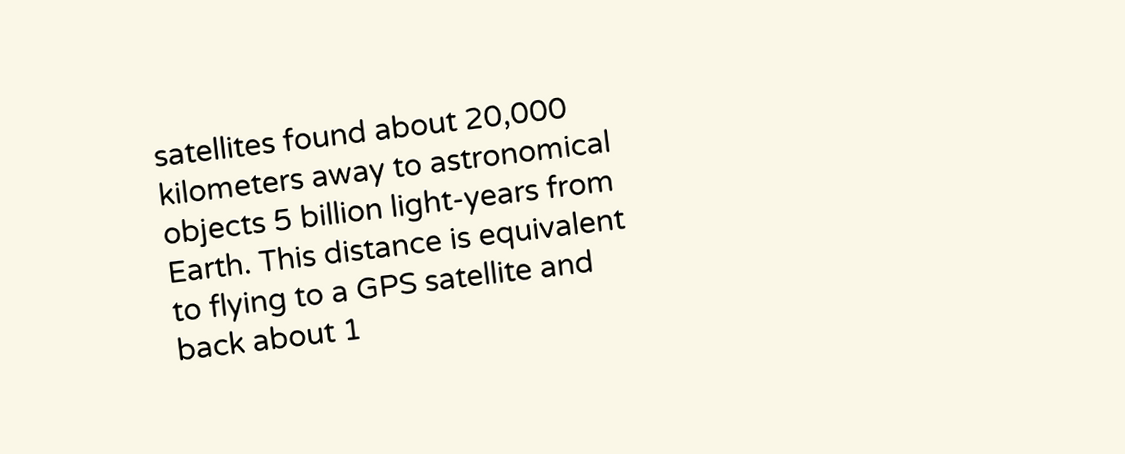satellites found about 20,000 kilometers away to astronomical objects 5 billion light-years from Earth. This distance is equivalent to flying to a GPS satellite and back about 1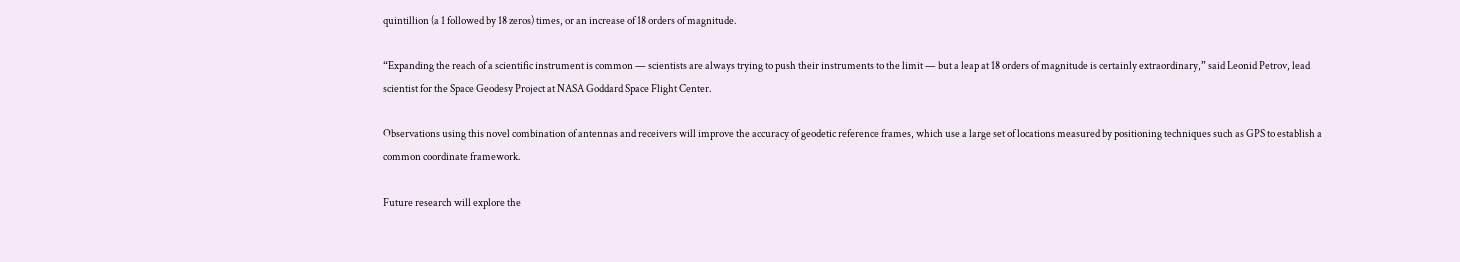quintillion (a 1 followed by 18 zeros) times, or an increase of 18 orders of magnitude.

“Expanding the reach of a scientific instrument is common — scientists are always trying to push their instruments to the limit — but a leap at 18 orders of magnitude is certainly extraordinary,” said Leonid Petrov, lead scientist for the Space Geodesy Project at NASA Goddard Space Flight Center.

Observations using this novel combination of antennas and receivers will improve the accuracy of geodetic reference frames, which use a large set of locations measured by positioning techniques such as GPS to establish a common coordinate framework.

Future research will explore the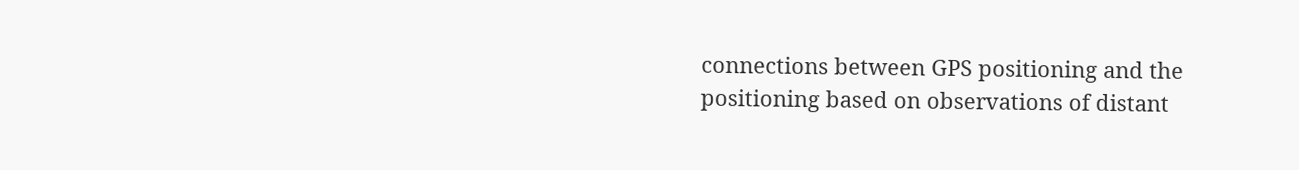connections between GPS positioning and the positioning based on observations of distant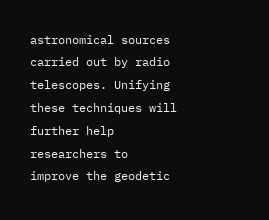astronomical sources carried out by radio telescopes. Unifying these techniques will further help researchers to improve the geodetic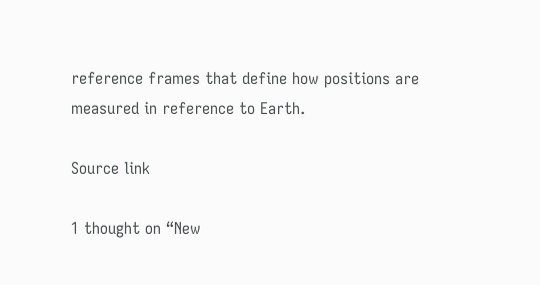reference frames that define how positions are measured in reference to Earth.

Source link

1 thought on “New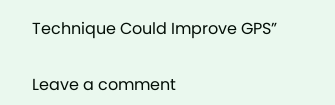Technique Could Improve GPS”

Leave a comment